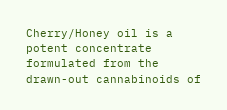Cherry/Honey oil is a potent concentrate formulated from the drawn-out cannabinoids of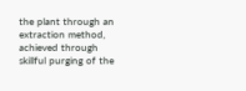the plant through an extraction method, achieved through skillful purging of the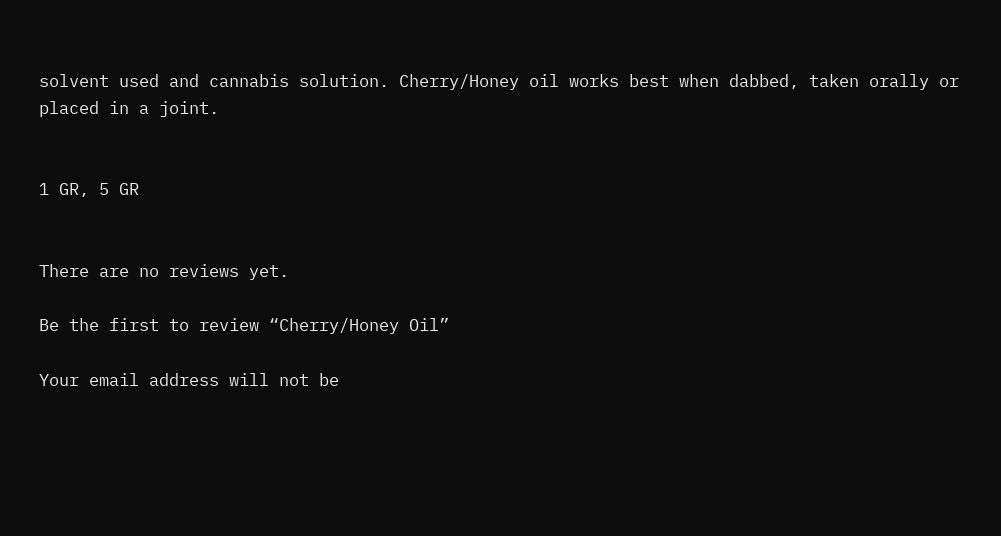solvent used and cannabis solution. Cherry/Honey oil works best when dabbed, taken orally or placed in a joint.


1 GR, 5 GR


There are no reviews yet.

Be the first to review “Cherry/Honey Oil”

Your email address will not be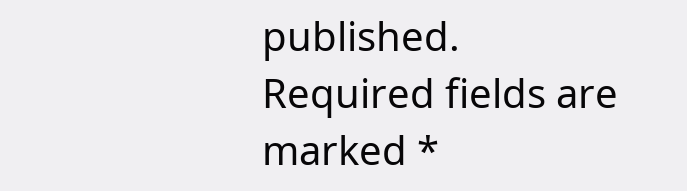published. Required fields are marked *